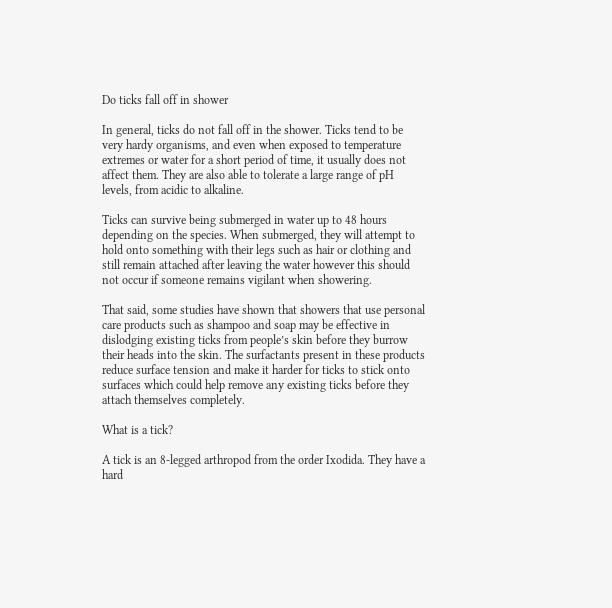Do ticks fall off in shower

In general, ticks do not fall off in the shower. Ticks tend to be very hardy organisms, and even when exposed to temperature extremes or water for a short period of time, it usually does not affect them. They are also able to tolerate a large range of pH levels, from acidic to alkaline.

Ticks can survive being submerged in water up to 48 hours depending on the species. When submerged, they will attempt to hold onto something with their legs such as hair or clothing and still remain attached after leaving the water however this should not occur if someone remains vigilant when showering.

That said, some studies have shown that showers that use personal care products such as shampoo and soap may be effective in dislodging existing ticks from people’s skin before they burrow their heads into the skin. The surfactants present in these products reduce surface tension and make it harder for ticks to stick onto surfaces which could help remove any existing ticks before they attach themselves completely.

What is a tick?

A tick is an 8-legged arthropod from the order Ixodida. They have a hard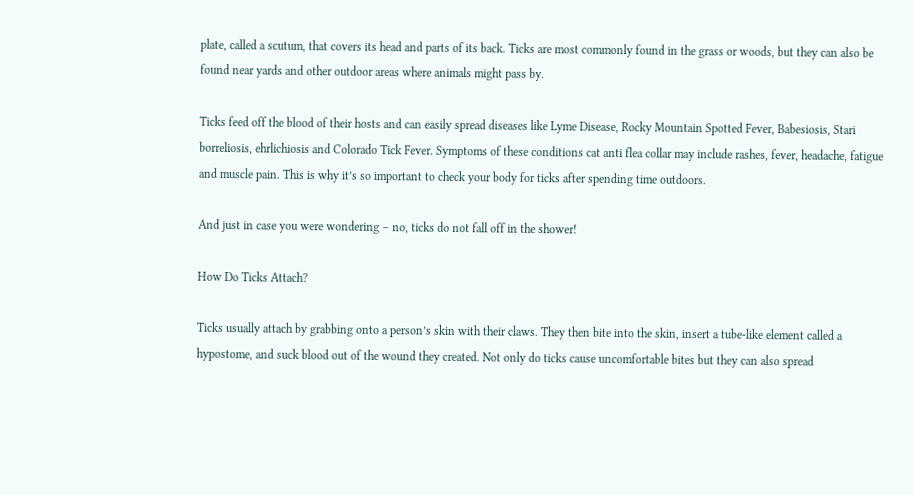plate, called a scutum, that covers its head and parts of its back. Ticks are most commonly found in the grass or woods, but they can also be found near yards and other outdoor areas where animals might pass by.

Ticks feed off the blood of their hosts and can easily spread diseases like Lyme Disease, Rocky Mountain Spotted Fever, Babesiosis, Stari borreliosis, ehrlichiosis and Colorado Tick Fever. Symptoms of these conditions cat anti flea collar may include rashes, fever, headache, fatigue and muscle pain. This is why it’s so important to check your body for ticks after spending time outdoors.

And just in case you were wondering – no, ticks do not fall off in the shower!

How Do Ticks Attach?

Ticks usually attach by grabbing onto a person’s skin with their claws. They then bite into the skin, insert a tube-like element called a hypostome, and suck blood out of the wound they created. Not only do ticks cause uncomfortable bites but they can also spread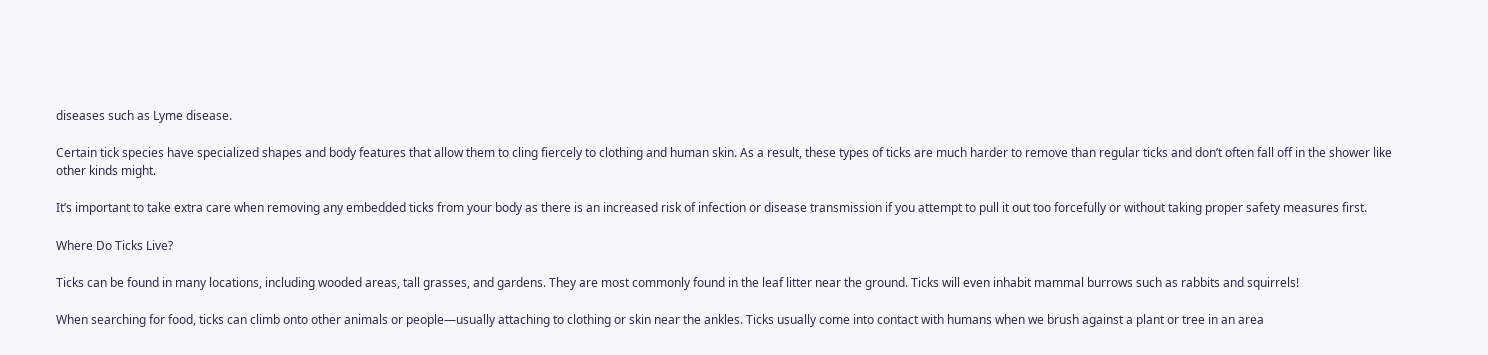diseases such as Lyme disease.

Certain tick species have specialized shapes and body features that allow them to cling fiercely to clothing and human skin. As a result, these types of ticks are much harder to remove than regular ticks and don’t often fall off in the shower like other kinds might.

It’s important to take extra care when removing any embedded ticks from your body as there is an increased risk of infection or disease transmission if you attempt to pull it out too forcefully or without taking proper safety measures first.

Where Do Ticks Live?

Ticks can be found in many locations, including wooded areas, tall grasses, and gardens. They are most commonly found in the leaf litter near the ground. Ticks will even inhabit mammal burrows such as rabbits and squirrels!

When searching for food, ticks can climb onto other animals or people—usually attaching to clothing or skin near the ankles. Ticks usually come into contact with humans when we brush against a plant or tree in an area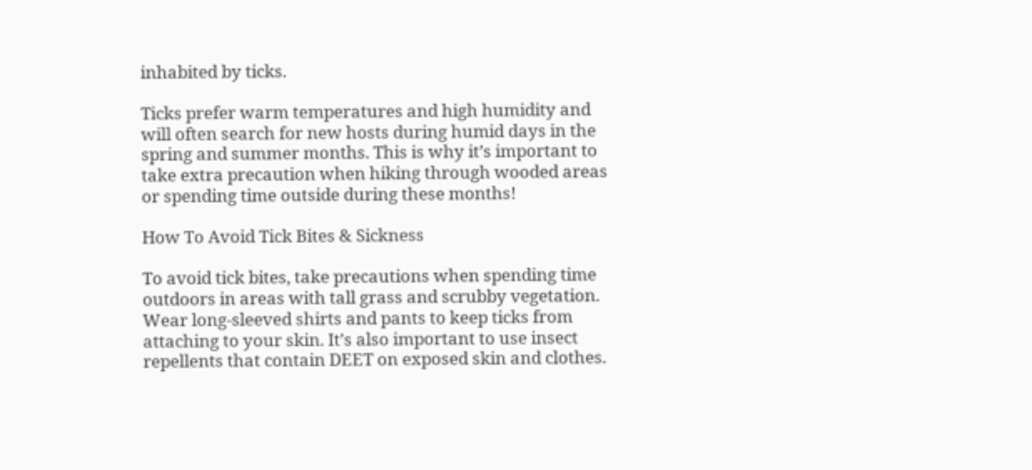inhabited by ticks.

Ticks prefer warm temperatures and high humidity and will often search for new hosts during humid days in the spring and summer months. This is why it’s important to take extra precaution when hiking through wooded areas or spending time outside during these months!

How To Avoid Tick Bites & Sickness

To avoid tick bites, take precautions when spending time outdoors in areas with tall grass and scrubby vegetation. Wear long-sleeved shirts and pants to keep ticks from attaching to your skin. It’s also important to use insect repellents that contain DEET on exposed skin and clothes.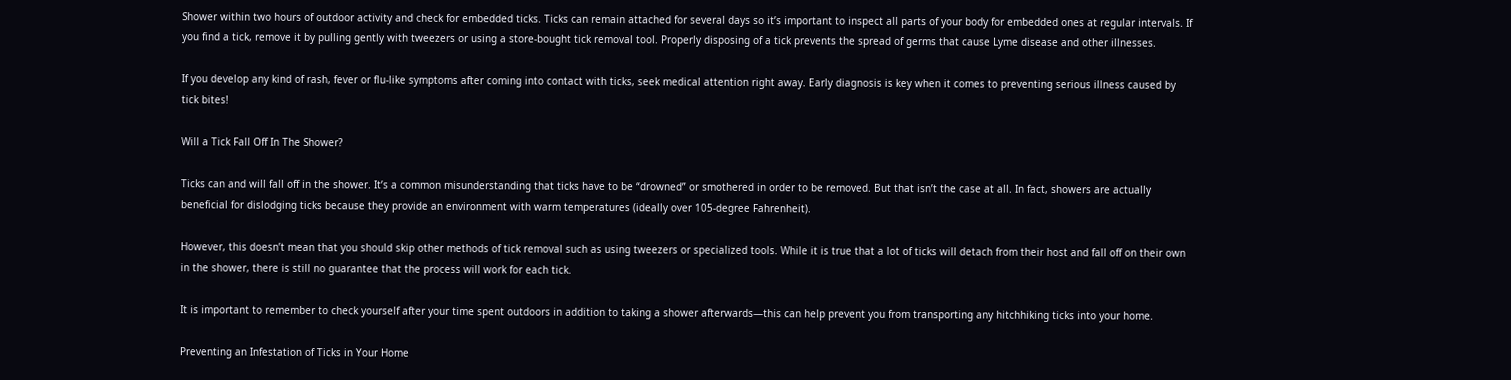Shower within two hours of outdoor activity and check for embedded ticks. Ticks can remain attached for several days so it’s important to inspect all parts of your body for embedded ones at regular intervals. If you find a tick, remove it by pulling gently with tweezers or using a store-bought tick removal tool. Properly disposing of a tick prevents the spread of germs that cause Lyme disease and other illnesses.

If you develop any kind of rash, fever or flu-like symptoms after coming into contact with ticks, seek medical attention right away. Early diagnosis is key when it comes to preventing serious illness caused by tick bites!

Will a Tick Fall Off In The Shower?

Ticks can and will fall off in the shower. It’s a common misunderstanding that ticks have to be “drowned” or smothered in order to be removed. But that isn’t the case at all. In fact, showers are actually beneficial for dislodging ticks because they provide an environment with warm temperatures (ideally over 105-degree Fahrenheit).

However, this doesn’t mean that you should skip other methods of tick removal such as using tweezers or specialized tools. While it is true that a lot of ticks will detach from their host and fall off on their own in the shower, there is still no guarantee that the process will work for each tick.

It is important to remember to check yourself after your time spent outdoors in addition to taking a shower afterwards—this can help prevent you from transporting any hitchhiking ticks into your home.

Preventing an Infestation of Ticks in Your Home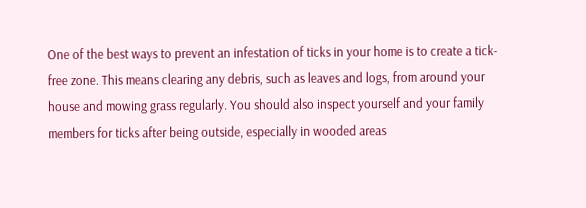One of the best ways to prevent an infestation of ticks in your home is to create a tick-free zone. This means clearing any debris, such as leaves and logs, from around your house and mowing grass regularly. You should also inspect yourself and your family members for ticks after being outside, especially in wooded areas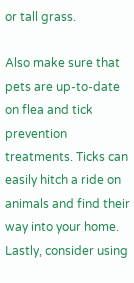or tall grass.

Also make sure that pets are up-to-date on flea and tick prevention treatments. Ticks can easily hitch a ride on animals and find their way into your home. Lastly, consider using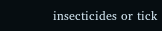insecticides or tick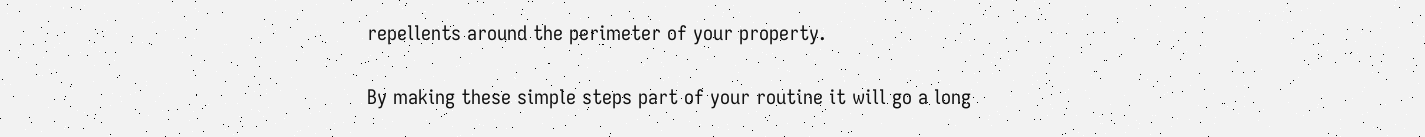repellents around the perimeter of your property.

By making these simple steps part of your routine it will go a long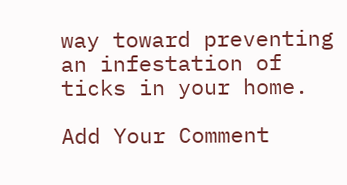way toward preventing an infestation of ticks in your home.

Add Your Comment